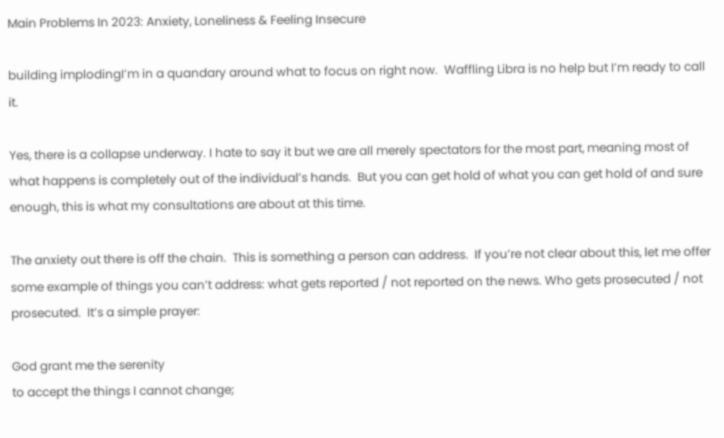Main Problems In 2023: Anxiety, Loneliness & Feeling Insecure

building implodingI’m in a quandary around what to focus on right now.  Waffling Libra is no help but I’m ready to call it.

Yes, there is a collapse underway. I hate to say it but we are all merely spectators for the most part, meaning most of what happens is completely out of the individual’s hands.  But you can get hold of what you can get hold of and sure enough, this is what my consultations are about at this time.

The anxiety out there is off the chain.  This is something a person can address.  If you’re not clear about this, let me offer some example of things you can’t address: what gets reported / not reported on the news. Who gets prosecuted / not prosecuted.  It’s a simple prayer:

God grant me the serenity
to accept the things I cannot change;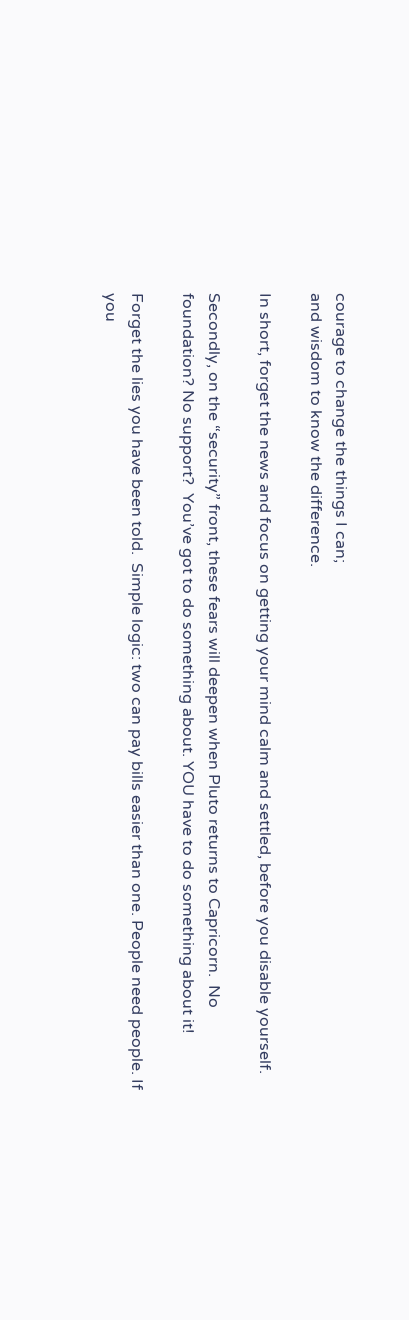courage to change the things I can;
and wisdom to know the difference.

In short, forget the news and focus on getting your mind calm and settled, before you disable yourself.

Secondly, on the “security” front, these fears will deepen when Pluto returns to Capricorn.  No foundation? No support?  You’ve got to do something about. YOU have to do something about it!

Forget the lies you have been told.  Simple logic: two can pay bills easier than one. People need people. If you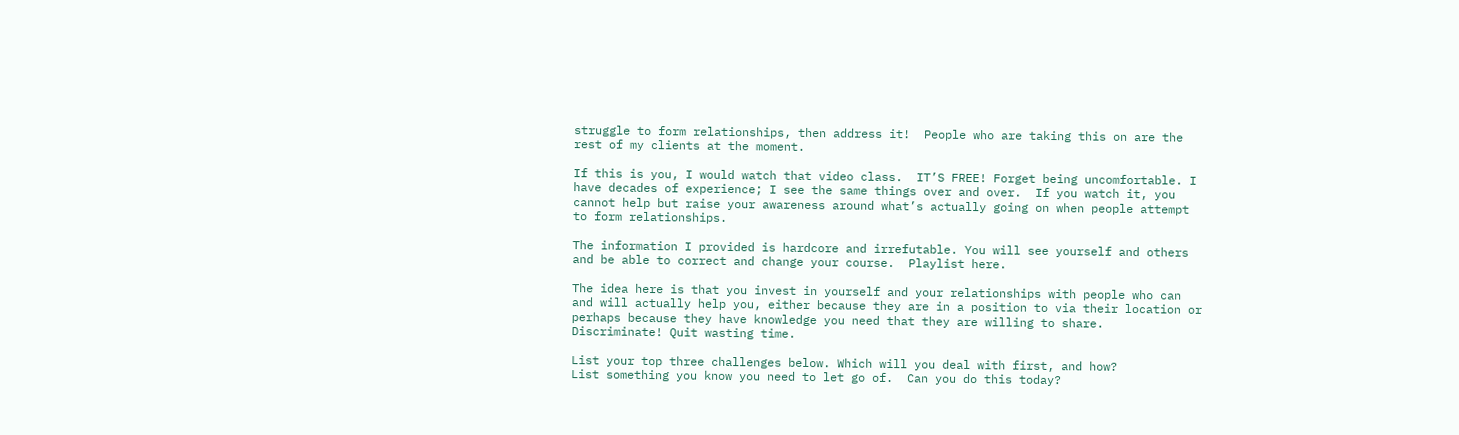struggle to form relationships, then address it!  People who are taking this on are the rest of my clients at the moment.

If this is you, I would watch that video class.  IT’S FREE! Forget being uncomfortable. I have decades of experience; I see the same things over and over.  If you watch it, you cannot help but raise your awareness around what’s actually going on when people attempt to form relationships.

The information I provided is hardcore and irrefutable. You will see yourself and others and be able to correct and change your course.  Playlist here.

The idea here is that you invest in yourself and your relationships with people who can and will actually help you, either because they are in a position to via their location or perhaps because they have knowledge you need that they are willing to share.  Discriminate! Quit wasting time.

List your top three challenges below. Which will you deal with first, and how?
List something you know you need to let go of.  Can you do this today?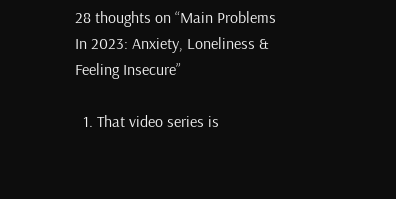28 thoughts on “Main Problems In 2023: Anxiety, Loneliness & Feeling Insecure”

  1. That video series is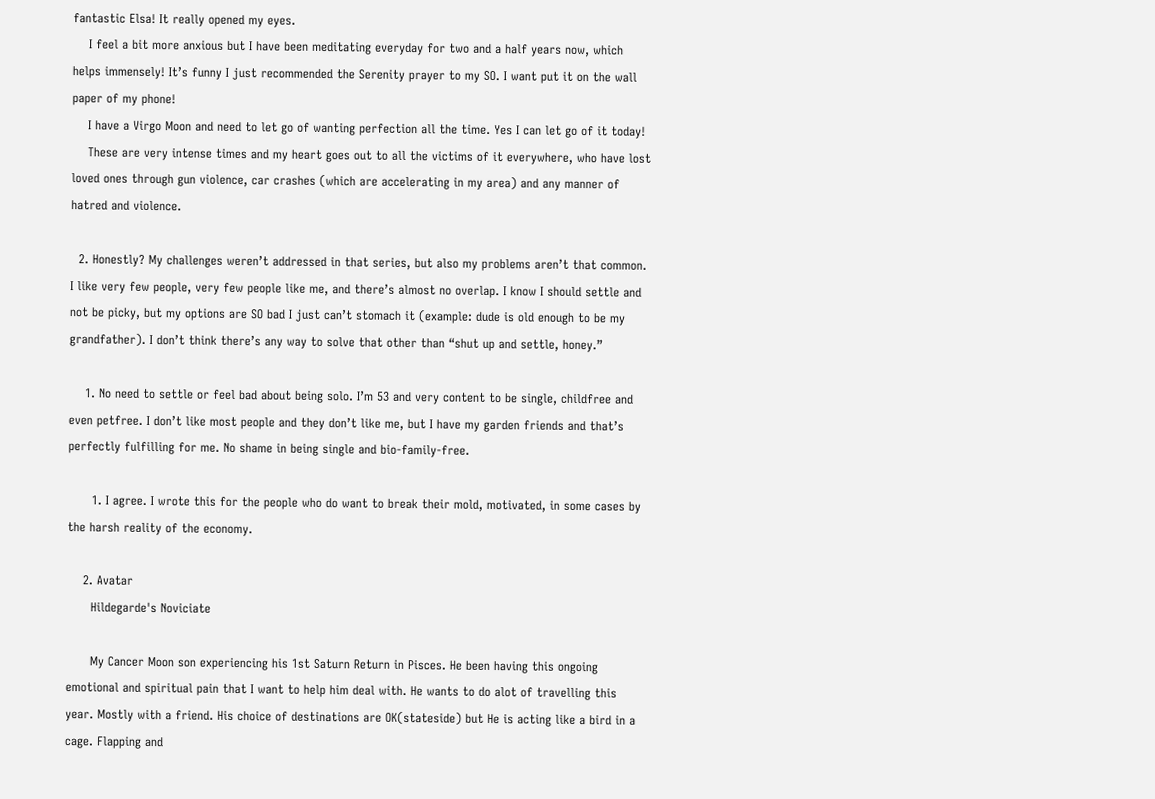fantastic Elsa! It really opened my eyes.
    I feel a bit more anxious but I have been meditating everyday for two and a half years now, which helps immensely! It’s funny I just recommended the Serenity prayer to my SO. I want put it on the wall paper of my phone!
    I have a Virgo Moon and need to let go of wanting perfection all the time. Yes I can let go of it today!
    These are very intense times and my heart goes out to all the victims of it everywhere, who have lost loved ones through gun violence, car crashes (which are accelerating in my area) and any manner of hatred and violence.

  2. Honestly? My challenges weren’t addressed in that series, but also my problems aren’t that common. I like very few people, very few people like me, and there’s almost no overlap. I know I should settle and not be picky, but my options are SO bad I just can’t stomach it (example: dude is old enough to be my grandfather). I don’t think there’s any way to solve that other than “shut up and settle, honey.”

    1. No need to settle or feel bad about being solo. I’m 53 and very content to be single, childfree and even petfree. I don’t like most people and they don’t like me, but I have my garden friends and that’s perfectly fulfilling for me. No shame in being single and bio-family-free.

      1. I agree. I wrote this for the people who do want to break their mold, motivated, in some cases by the harsh reality of the economy.

    2. Avatar
      Hildegarde's Noviciate

      My Cancer Moon son experiencing his 1st Saturn Return in Pisces. He been having this ongoing emotional and spiritual pain that I want to help him deal with. He wants to do alot of travelling this year. Mostly with a friend. His choice of destinations are OK(stateside) but He is acting like a bird in a cage. Flapping and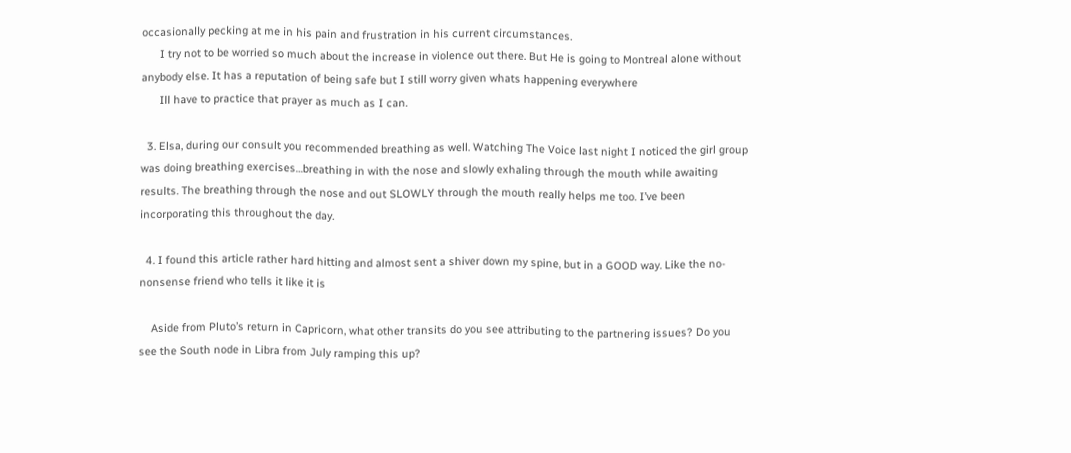occasionally pecking at me in his pain and frustration in his current circumstances.
      I try not to be worried so much about the increase in violence out there. But He is going to Montreal alone without anybody else. It has a reputation of being safe but I still worry given whats happening everywhere
      Ill have to practice that prayer as much as I can.

  3. Elsa, during our consult you recommended breathing as well. Watching The Voice last night I noticed the girl group was doing breathing exercises…breathing in with the nose and slowly exhaling through the mouth while awaiting results. The breathing through the nose and out SLOWLY through the mouth really helps me too. I’ve been incorporating this throughout the day.

  4. I found this article rather hard hitting and almost sent a shiver down my spine, but in a GOOD way. Like the no-nonsense friend who tells it like it is

    Aside from Pluto’s return in Capricorn, what other transits do you see attributing to the partnering issues? Do you see the South node in Libra from July ramping this up?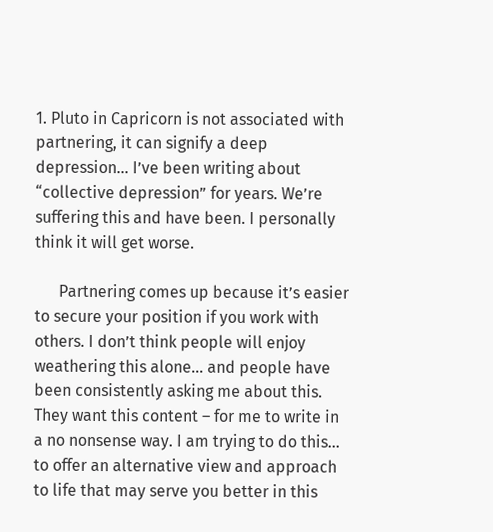1. Pluto in Capricorn is not associated with partnering, it can signify a deep depression… I’ve been writing about “collective depression” for years. We’re suffering this and have been. I personally think it will get worse.

      Partnering comes up because it’s easier to secure your position if you work with others. I don’t think people will enjoy weathering this alone… and people have been consistently asking me about this. They want this content – for me to write in a no nonsense way. I am trying to do this… to offer an alternative view and approach to life that may serve you better in this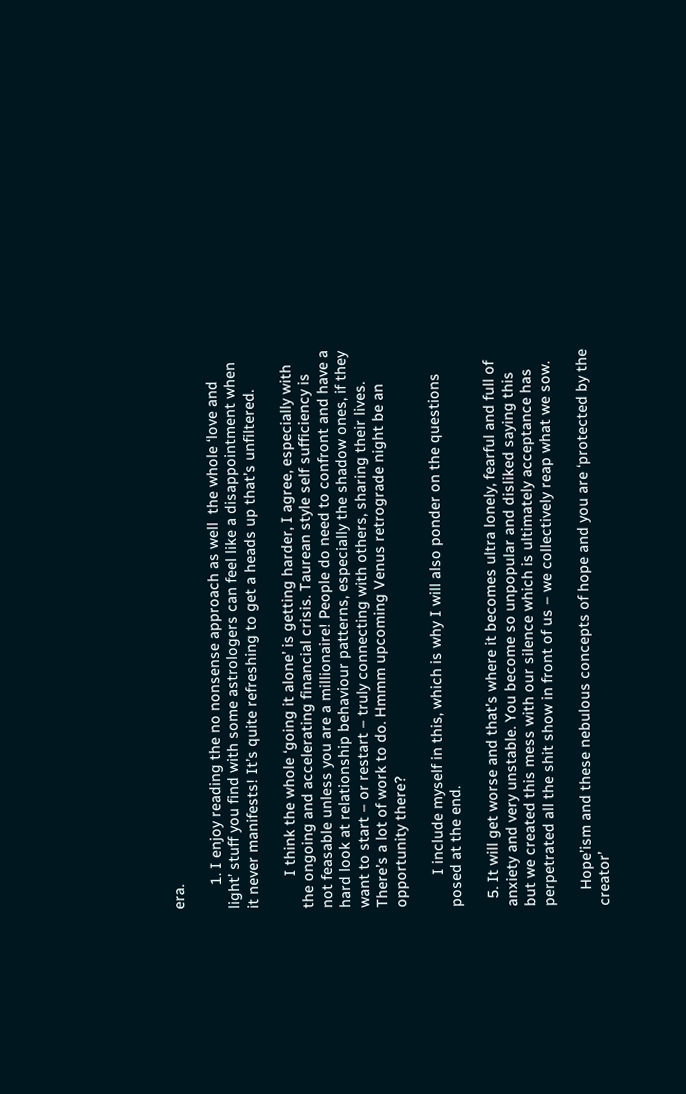era.

      1. I enjoy reading the no nonsense approach as well  the whole ‘love and light’ stuff you find with some astrologers can feel like a disappointment when it never manifests! It’s quite refreshing to get a heads up that’s unfiltered.

        I think the whole ‘going it alone’ is getting harder, I agree, especially with the ongoing and accelerating financial crisis. Taurean style self sufficiency is not feasable unless you are a millionaire! People do need to confront and have a hard look at relationship behaviour patterns, especially the shadow ones, if they want to start – or restart – truly connecting with others, sharing their lives. There’s a lot of work to do. Hmmm upcoming Venus retrograde night be an opportunity there?

        I include myself in this, which is why I will also ponder on the questions posed at the end.

  5. It will get worse and that’s where it becomes ultra lonely, fearful and full of anxiety and very unstable. You become so unpopular and disliked saying this but we created this mess with our silence which is ultimately acceptance has perpetrated all the shit show in front of us – we collectively reap what we sow.

    Hope’ism and these nebulous concepts of hope and you are ‘protected by the creator’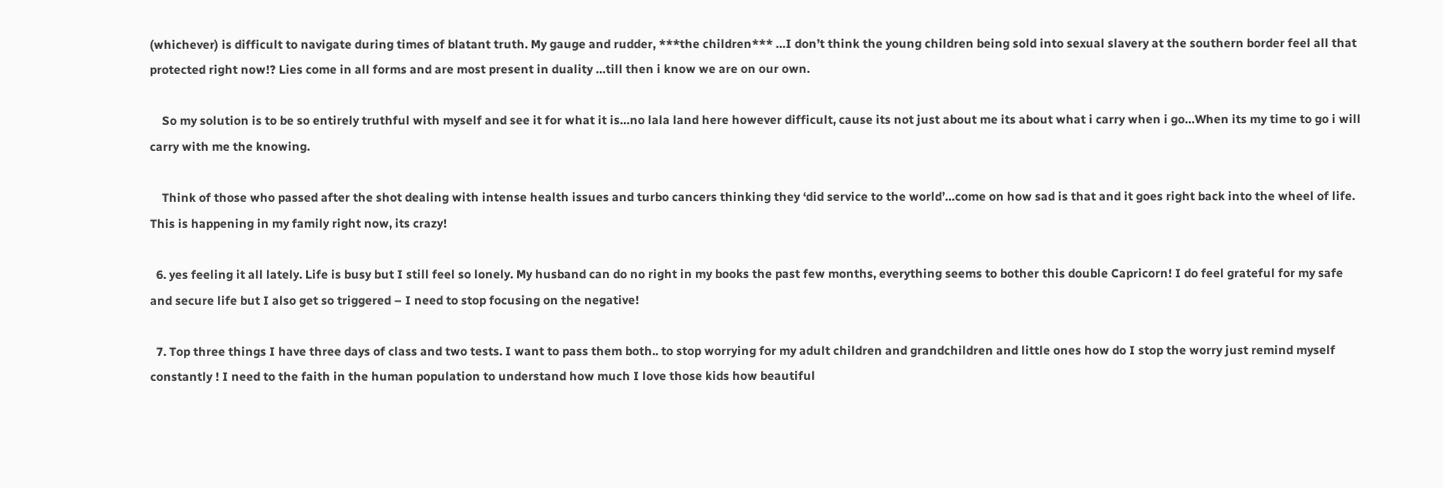(whichever) is difficult to navigate during times of blatant truth. My gauge and rudder, ***the children*** …I don’t think the young children being sold into sexual slavery at the southern border feel all that protected right now!? Lies come in all forms and are most present in duality …till then i know we are on our own.

    So my solution is to be so entirely truthful with myself and see it for what it is…no lala land here however difficult, cause its not just about me its about what i carry when i go…When its my time to go i will carry with me the knowing.

    Think of those who passed after the shot dealing with intense health issues and turbo cancers thinking they ‘did service to the world’…come on how sad is that and it goes right back into the wheel of life. This is happening in my family right now, its crazy!

  6. yes feeling it all lately. Life is busy but I still feel so lonely. My husband can do no right in my books the past few months, everything seems to bother this double Capricorn! I do feel grateful for my safe and secure life but I also get so triggered – I need to stop focusing on the negative!

  7. Top three things I have three days of class and two tests. I want to pass them both.. to stop worrying for my adult children and grandchildren and little ones how do I stop the worry just remind myself constantly ! I need to the faith in the human population to understand how much I love those kids how beautiful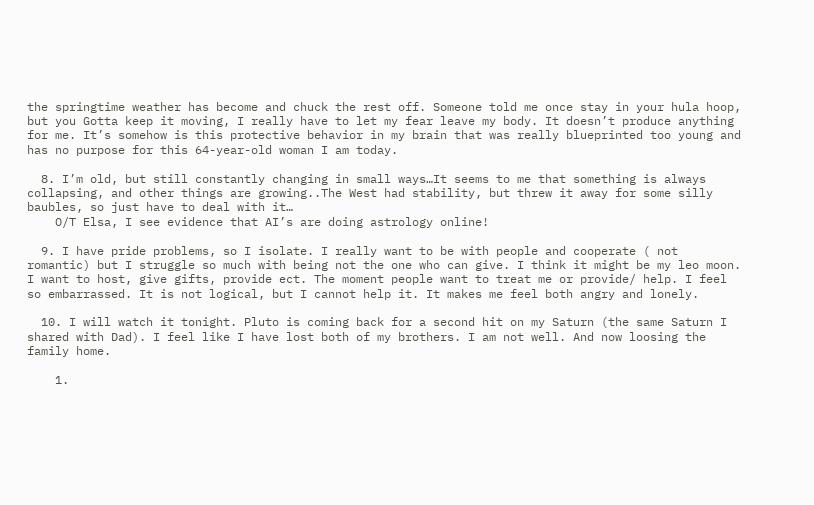the springtime weather has become and chuck the rest off. Someone told me once stay in your hula hoop, but you Gotta keep it moving, I really have to let my fear leave my body. It doesn’t produce anything for me. It’s somehow is this protective behavior in my brain that was really blueprinted too young and has no purpose for this 64-year-old woman I am today.

  8. I’m old, but still constantly changing in small ways…It seems to me that something is always collapsing, and other things are growing..The West had stability, but threw it away for some silly baubles, so just have to deal with it…
    O/T Elsa, I see evidence that AI’s are doing astrology online!

  9. I have pride problems, so I isolate. I really want to be with people and cooperate ( not romantic) but I struggle so much with being not the one who can give. I think it might be my leo moon. I want to host, give gifts, provide ect. The moment people want to treat me or provide/ help. I feel so embarrassed. It is not logical, but I cannot help it. It makes me feel both angry and lonely.

  10. I will watch it tonight. Pluto is coming back for a second hit on my Saturn (the same Saturn I shared with Dad). I feel like I have lost both of my brothers. I am not well. And now loosing the family home.

    1.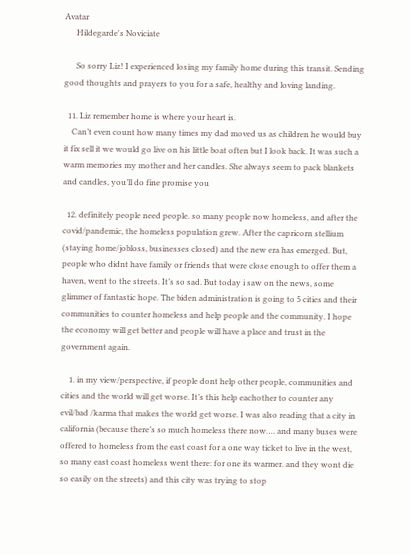Avatar
      Hildegarde's Noviciate

      So sorry Liz! I experienced losing my family home during this transit. Sending good thoughts and prayers to you for a safe, healthy and loving landing.

  11. Liz remember home is where your heart is.
    Can’t even count how many times my dad moved us as children he would buy it fix sell it we would go live on his little boat often but I look back. It was such a warm memories my mother and her candles. She always seem to pack blankets and candles, you’ll do fine promise you

  12. definitely people need people. so many people now homeless, and after the covid/pandemic, the homeless population grew. After the capricorn stellium (staying home/jobloss, businesses closed) and the new era has emerged. But, people who didnt have family or friends that were close enough to offer them a haven, went to the streets. It’s so sad. But today i saw on the news, some glimmer of fantastic hope. The biden administration is going to 5 cities and their communities to counter homeless and help people and the community. I hope the economy will get better and people will have a place and trust in the government again.

    1. in my view/perspective, if people dont help other people, communities and cities and the world will get worse. It’s this help eachother to counter any evil/bad /karma that makes the world get worse. I was also reading that a city in california (because there’s so much homeless there now…. and many buses were offered to homeless from the east coast for a one way ticket to live in the west, so many east coast homeless went there: for one its warmer. and they wont die so easily on the streets) and this city was trying to stop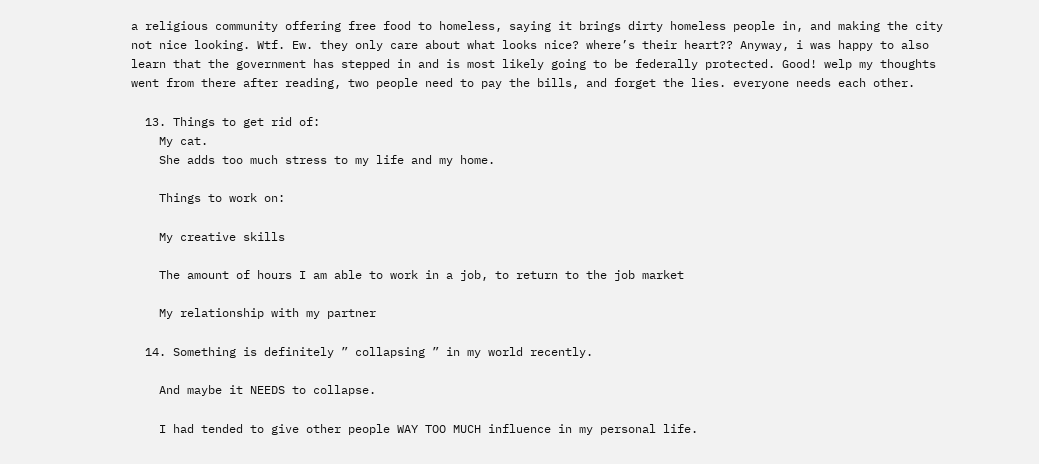a religious community offering free food to homeless, saying it brings dirty homeless people in, and making the city not nice looking. Wtf. Ew. they only care about what looks nice? where’s their heart?? Anyway, i was happy to also learn that the government has stepped in and is most likely going to be federally protected. Good! welp my thoughts went from there after reading, two people need to pay the bills, and forget the lies. everyone needs each other.

  13. Things to get rid of:
    My cat.
    She adds too much stress to my life and my home.

    Things to work on:

    My creative skills

    The amount of hours I am able to work in a job, to return to the job market

    My relationship with my partner

  14. Something is definitely ” collapsing ” in my world recently.

    And maybe it NEEDS to collapse.

    I had tended to give other people WAY TOO MUCH influence in my personal life.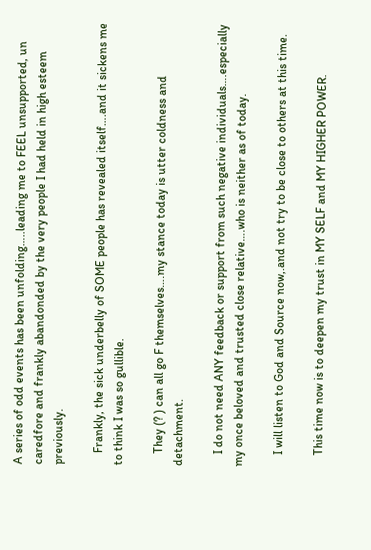A series of odd events has been unfolding…..leading me to FEEL unsupported, un caredfore and frankly abandonded by the very people I had held in high esteem previously.

    Frankly, the sick underbelly of SOME people has revealed itself….and it sickens me to think I was so gullible.

    They (? ) can all go F themselves….my stance today is utter coldness and detachment.

    I do not need ANY feedback or support from such negative individuals….especially my once beloved and trusted close relative….who is neither as of today.

    I will listen to God and Source now,.and not try to be close to others at this time.

    This time now is to deepen my trust in MY SELF and MY HIGHER POWER.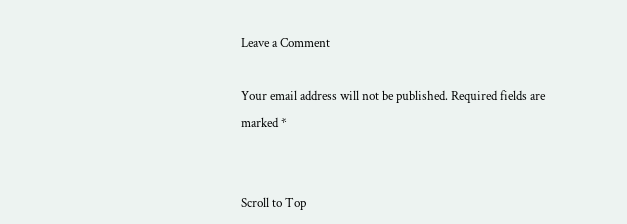Leave a Comment

Your email address will not be published. Required fields are marked *


Scroll to Top